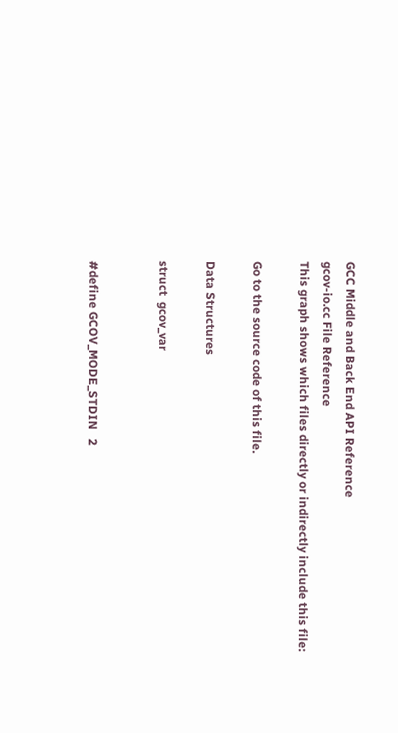GCC Middle and Back End API Reference
gcov-io.cc File Reference
This graph shows which files directly or indirectly include this file:

Go to the source code of this file.

Data Structures

struct  gcov_var


#define GCOV_MODE_STDIN   2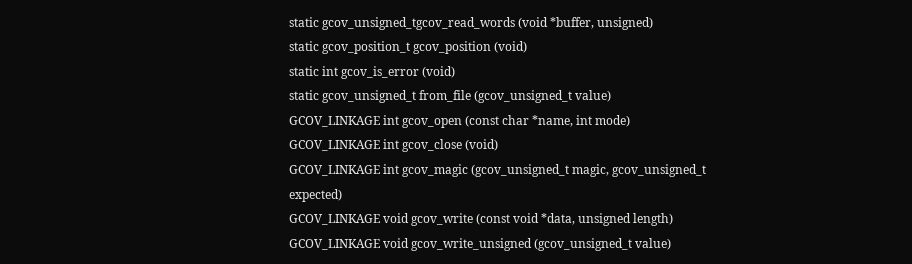static gcov_unsigned_tgcov_read_words (void *buffer, unsigned)
static gcov_position_t gcov_position (void)
static int gcov_is_error (void)
static gcov_unsigned_t from_file (gcov_unsigned_t value)
GCOV_LINKAGE int gcov_open (const char *name, int mode)
GCOV_LINKAGE int gcov_close (void)
GCOV_LINKAGE int gcov_magic (gcov_unsigned_t magic, gcov_unsigned_t expected)
GCOV_LINKAGE void gcov_write (const void *data, unsigned length)
GCOV_LINKAGE void gcov_write_unsigned (gcov_unsigned_t value)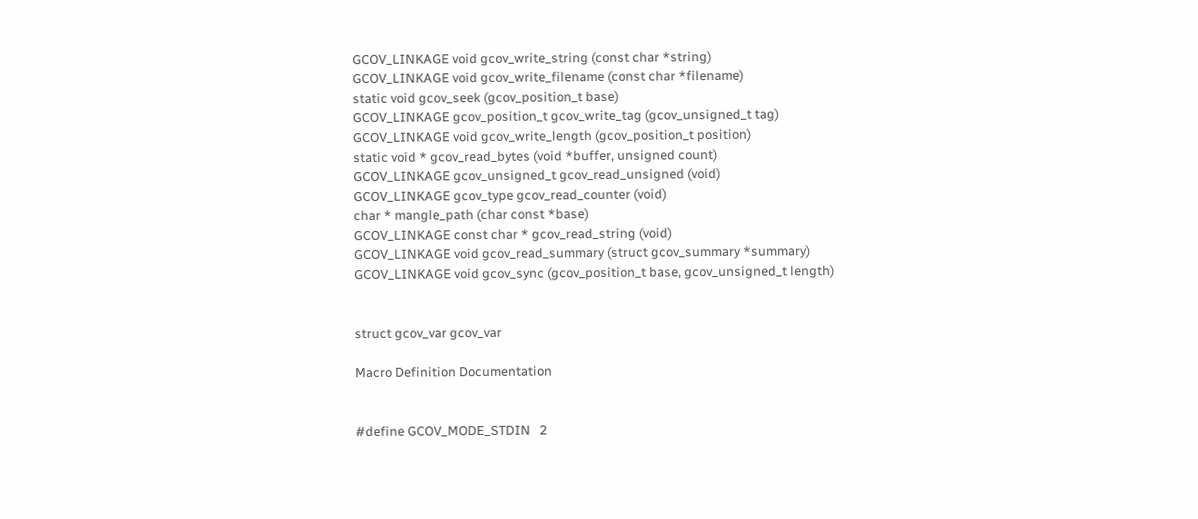GCOV_LINKAGE void gcov_write_string (const char *string)
GCOV_LINKAGE void gcov_write_filename (const char *filename)
static void gcov_seek (gcov_position_t base)
GCOV_LINKAGE gcov_position_t gcov_write_tag (gcov_unsigned_t tag)
GCOV_LINKAGE void gcov_write_length (gcov_position_t position)
static void * gcov_read_bytes (void *buffer, unsigned count)
GCOV_LINKAGE gcov_unsigned_t gcov_read_unsigned (void)
GCOV_LINKAGE gcov_type gcov_read_counter (void)
char * mangle_path (char const *base)
GCOV_LINKAGE const char * gcov_read_string (void)
GCOV_LINKAGE void gcov_read_summary (struct gcov_summary *summary)
GCOV_LINKAGE void gcov_sync (gcov_position_t base, gcov_unsigned_t length)


struct gcov_var gcov_var

Macro Definition Documentation


#define GCOV_MODE_STDIN   2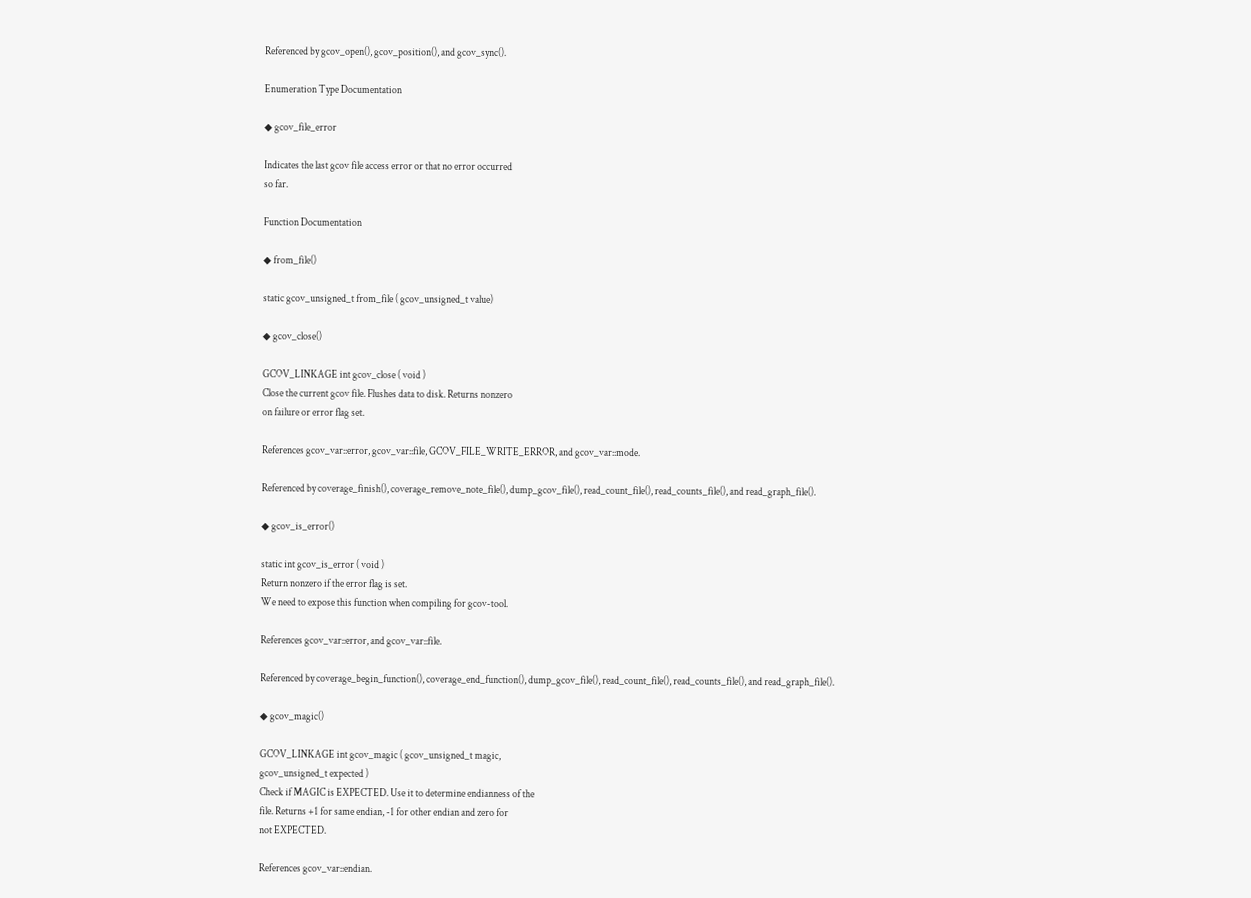Referenced by gcov_open(), gcov_position(), and gcov_sync().

Enumeration Type Documentation

◆ gcov_file_error

Indicates the last gcov file access error or that no error occurred
so far.

Function Documentation

◆ from_file()

static gcov_unsigned_t from_file ( gcov_unsigned_t value)

◆ gcov_close()

GCOV_LINKAGE int gcov_close ( void )
Close the current gcov file. Flushes data to disk. Returns nonzero
on failure or error flag set.

References gcov_var::error, gcov_var::file, GCOV_FILE_WRITE_ERROR, and gcov_var::mode.

Referenced by coverage_finish(), coverage_remove_note_file(), dump_gcov_file(), read_count_file(), read_counts_file(), and read_graph_file().

◆ gcov_is_error()

static int gcov_is_error ( void )
Return nonzero if the error flag is set.
We need to expose this function when compiling for gcov-tool.

References gcov_var::error, and gcov_var::file.

Referenced by coverage_begin_function(), coverage_end_function(), dump_gcov_file(), read_count_file(), read_counts_file(), and read_graph_file().

◆ gcov_magic()

GCOV_LINKAGE int gcov_magic ( gcov_unsigned_t magic,
gcov_unsigned_t expected )
Check if MAGIC is EXPECTED. Use it to determine endianness of the
file. Returns +1 for same endian, -1 for other endian and zero for
not EXPECTED.

References gcov_var::endian.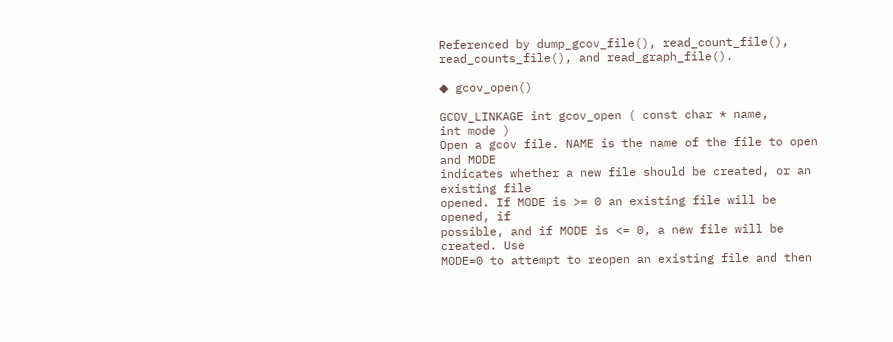Referenced by dump_gcov_file(), read_count_file(), read_counts_file(), and read_graph_file().

◆ gcov_open()

GCOV_LINKAGE int gcov_open ( const char * name,
int mode )
Open a gcov file. NAME is the name of the file to open and MODE
indicates whether a new file should be created, or an existing file
opened. If MODE is >= 0 an existing file will be opened, if
possible, and if MODE is <= 0, a new file will be created. Use
MODE=0 to attempt to reopen an existing file and then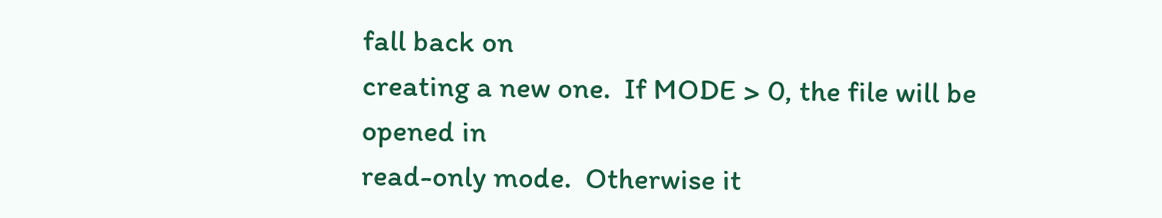fall back on
creating a new one.  If MODE > 0, the file will be opened in
read-only mode.  Otherwise it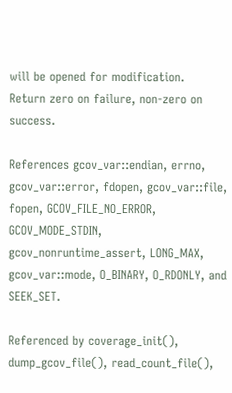will be opened for modification.
Return zero on failure, non-zero on success.

References gcov_var::endian, errno, gcov_var::error, fdopen, gcov_var::file, fopen, GCOV_FILE_NO_ERROR, GCOV_MODE_STDIN, gcov_nonruntime_assert, LONG_MAX, gcov_var::mode, O_BINARY, O_RDONLY, and SEEK_SET.

Referenced by coverage_init(), dump_gcov_file(), read_count_file(),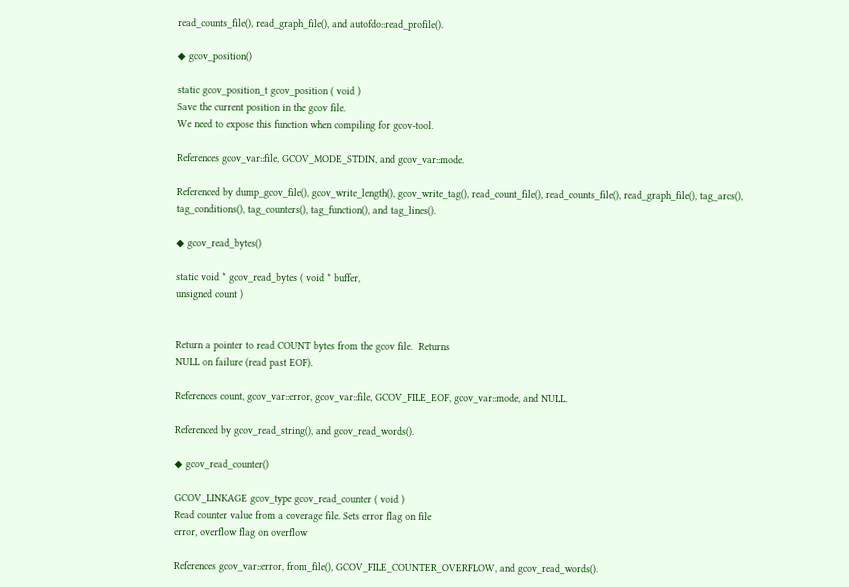read_counts_file(), read_graph_file(), and autofdo::read_profile().

◆ gcov_position()

static gcov_position_t gcov_position ( void )
Save the current position in the gcov file.
We need to expose this function when compiling for gcov-tool.

References gcov_var::file, GCOV_MODE_STDIN, and gcov_var::mode.

Referenced by dump_gcov_file(), gcov_write_length(), gcov_write_tag(), read_count_file(), read_counts_file(), read_graph_file(), tag_arcs(), tag_conditions(), tag_counters(), tag_function(), and tag_lines().

◆ gcov_read_bytes()

static void * gcov_read_bytes ( void * buffer,
unsigned count )


Return a pointer to read COUNT bytes from the gcov file.  Returns
NULL on failure (read past EOF).

References count, gcov_var::error, gcov_var::file, GCOV_FILE_EOF, gcov_var::mode, and NULL.

Referenced by gcov_read_string(), and gcov_read_words().

◆ gcov_read_counter()

GCOV_LINKAGE gcov_type gcov_read_counter ( void )
Read counter value from a coverage file. Sets error flag on file
error, overflow flag on overflow

References gcov_var::error, from_file(), GCOV_FILE_COUNTER_OVERFLOW, and gcov_read_words().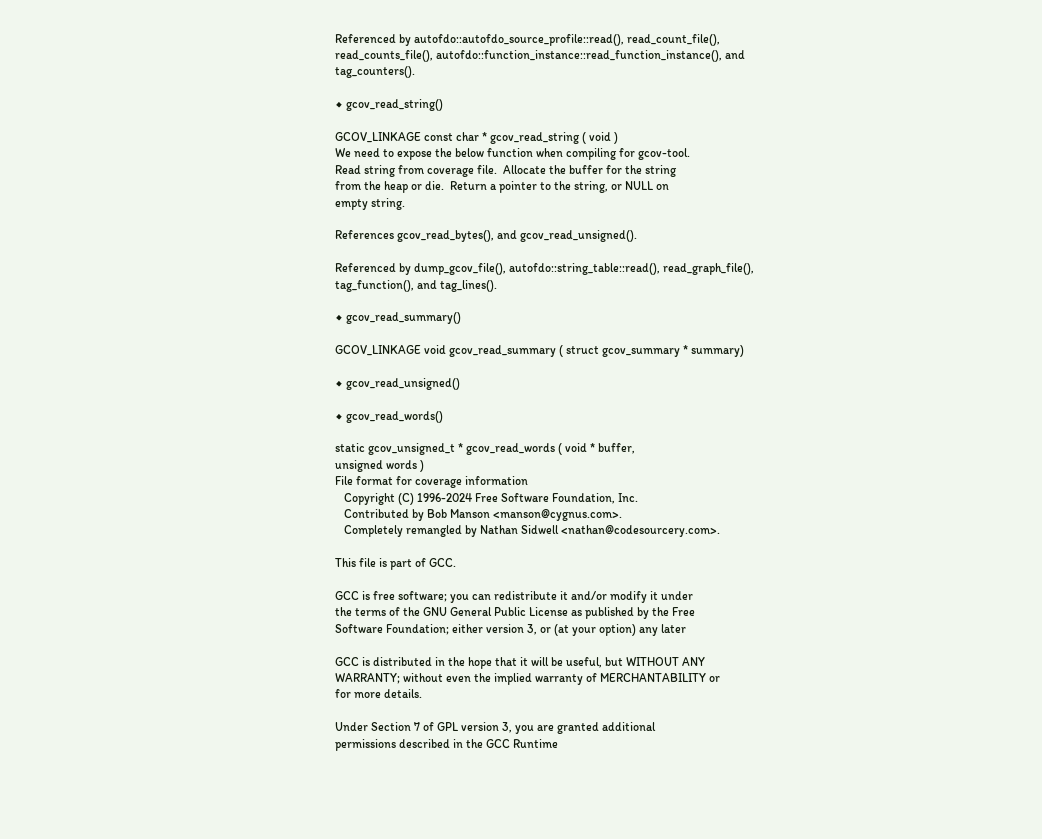Referenced by autofdo::autofdo_source_profile::read(), read_count_file(), read_counts_file(), autofdo::function_instance::read_function_instance(), and tag_counters().

◆ gcov_read_string()

GCOV_LINKAGE const char * gcov_read_string ( void )
We need to expose the below function when compiling for gcov-tool.
Read string from coverage file.  Allocate the buffer for the string
from the heap or die.  Return a pointer to the string, or NULL on
empty string.

References gcov_read_bytes(), and gcov_read_unsigned().

Referenced by dump_gcov_file(), autofdo::string_table::read(), read_graph_file(), tag_function(), and tag_lines().

◆ gcov_read_summary()

GCOV_LINKAGE void gcov_read_summary ( struct gcov_summary * summary)

◆ gcov_read_unsigned()

◆ gcov_read_words()

static gcov_unsigned_t * gcov_read_words ( void * buffer,
unsigned words )
File format for coverage information
   Copyright (C) 1996-2024 Free Software Foundation, Inc.
   Contributed by Bob Manson <manson@cygnus.com>.
   Completely remangled by Nathan Sidwell <nathan@codesourcery.com>.

This file is part of GCC.

GCC is free software; you can redistribute it and/or modify it under
the terms of the GNU General Public License as published by the Free
Software Foundation; either version 3, or (at your option) any later

GCC is distributed in the hope that it will be useful, but WITHOUT ANY
WARRANTY; without even the implied warranty of MERCHANTABILITY or
for more details.

Under Section 7 of GPL version 3, you are granted additional
permissions described in the GCC Runtime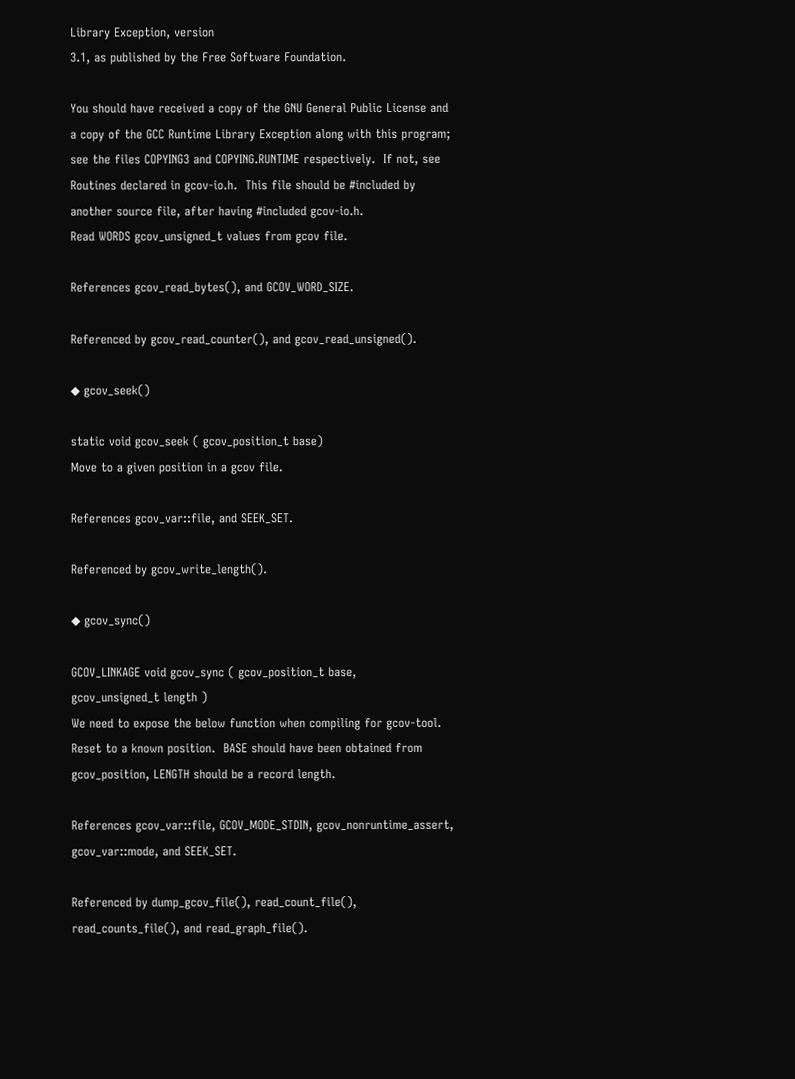Library Exception, version
3.1, as published by the Free Software Foundation.

You should have received a copy of the GNU General Public License and
a copy of the GCC Runtime Library Exception along with this program;
see the files COPYING3 and COPYING.RUNTIME respectively.  If not, see
Routines declared in gcov-io.h.  This file should be #included by
another source file, after having #included gcov-io.h.
Read WORDS gcov_unsigned_t values from gcov file.

References gcov_read_bytes(), and GCOV_WORD_SIZE.

Referenced by gcov_read_counter(), and gcov_read_unsigned().

◆ gcov_seek()

static void gcov_seek ( gcov_position_t base)
Move to a given position in a gcov file.

References gcov_var::file, and SEEK_SET.

Referenced by gcov_write_length().

◆ gcov_sync()

GCOV_LINKAGE void gcov_sync ( gcov_position_t base,
gcov_unsigned_t length )
We need to expose the below function when compiling for gcov-tool.
Reset to a known position.  BASE should have been obtained from
gcov_position, LENGTH should be a record length.

References gcov_var::file, GCOV_MODE_STDIN, gcov_nonruntime_assert, gcov_var::mode, and SEEK_SET.

Referenced by dump_gcov_file(), read_count_file(), read_counts_file(), and read_graph_file().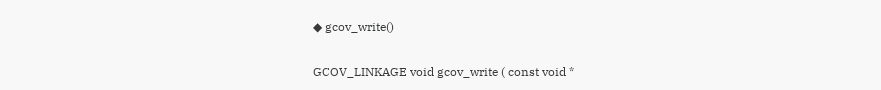◆ gcov_write()

GCOV_LINKAGE void gcov_write ( const void *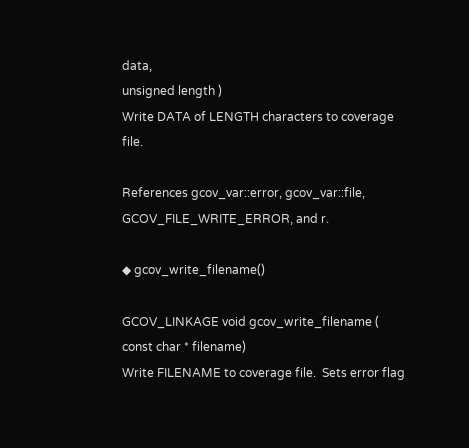data,
unsigned length )
Write DATA of LENGTH characters to coverage file.

References gcov_var::error, gcov_var::file, GCOV_FILE_WRITE_ERROR, and r.

◆ gcov_write_filename()

GCOV_LINKAGE void gcov_write_filename ( const char * filename)
Write FILENAME to coverage file.  Sets error flag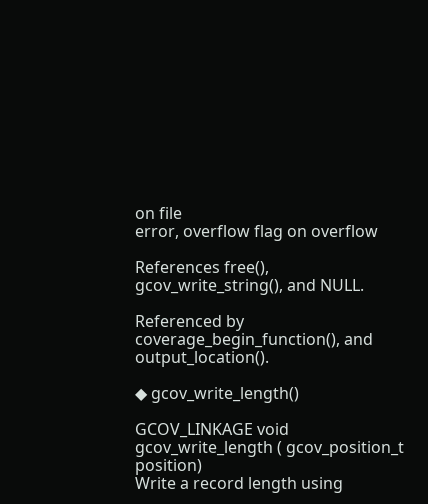on file
error, overflow flag on overflow

References free(), gcov_write_string(), and NULL.

Referenced by coverage_begin_function(), and output_location().

◆ gcov_write_length()

GCOV_LINKAGE void gcov_write_length ( gcov_position_t position)
Write a record length using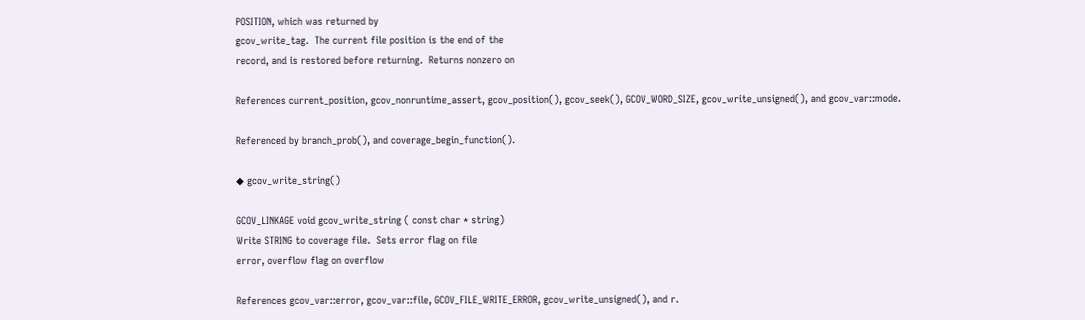POSITION, which was returned by
gcov_write_tag.  The current file position is the end of the
record, and is restored before returning.  Returns nonzero on

References current_position, gcov_nonruntime_assert, gcov_position(), gcov_seek(), GCOV_WORD_SIZE, gcov_write_unsigned(), and gcov_var::mode.

Referenced by branch_prob(), and coverage_begin_function().

◆ gcov_write_string()

GCOV_LINKAGE void gcov_write_string ( const char * string)
Write STRING to coverage file.  Sets error flag on file
error, overflow flag on overflow

References gcov_var::error, gcov_var::file, GCOV_FILE_WRITE_ERROR, gcov_write_unsigned(), and r.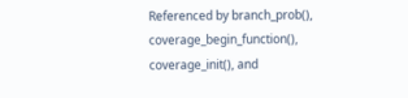Referenced by branch_prob(), coverage_begin_function(), coverage_init(), and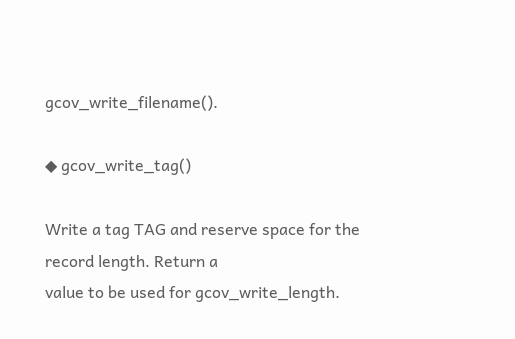gcov_write_filename().

◆ gcov_write_tag()

Write a tag TAG and reserve space for the record length. Return a
value to be used for gcov_write_length.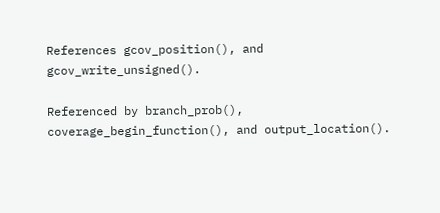References gcov_position(), and gcov_write_unsigned().

Referenced by branch_prob(), coverage_begin_function(), and output_location().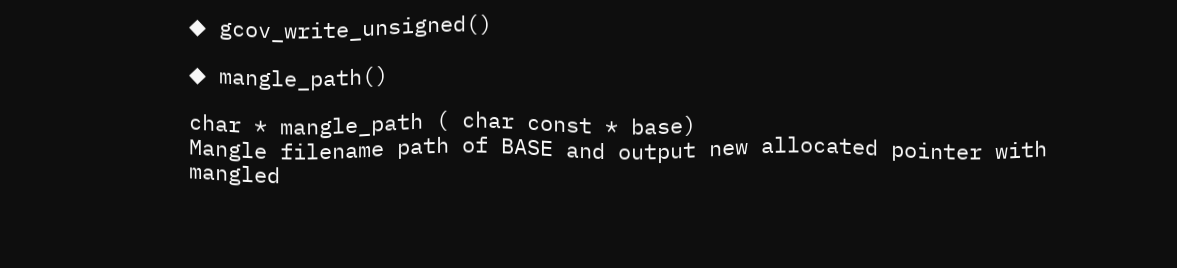◆ gcov_write_unsigned()

◆ mangle_path()

char * mangle_path ( char const * base)
Mangle filename path of BASE and output new allocated pointer with
mangled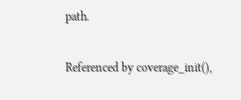path.

Referenced by coverage_init(),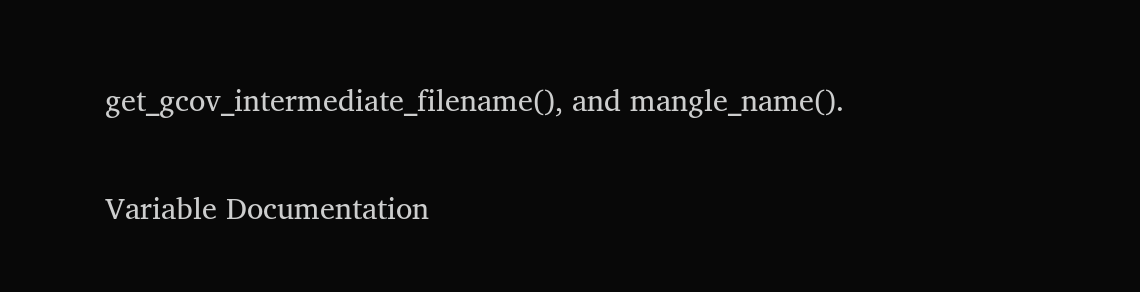get_gcov_intermediate_filename(), and mangle_name().

Variable Documentation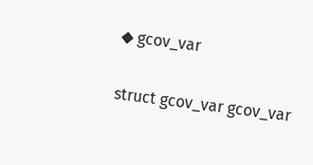◆ gcov_var

struct gcov_var gcov_var